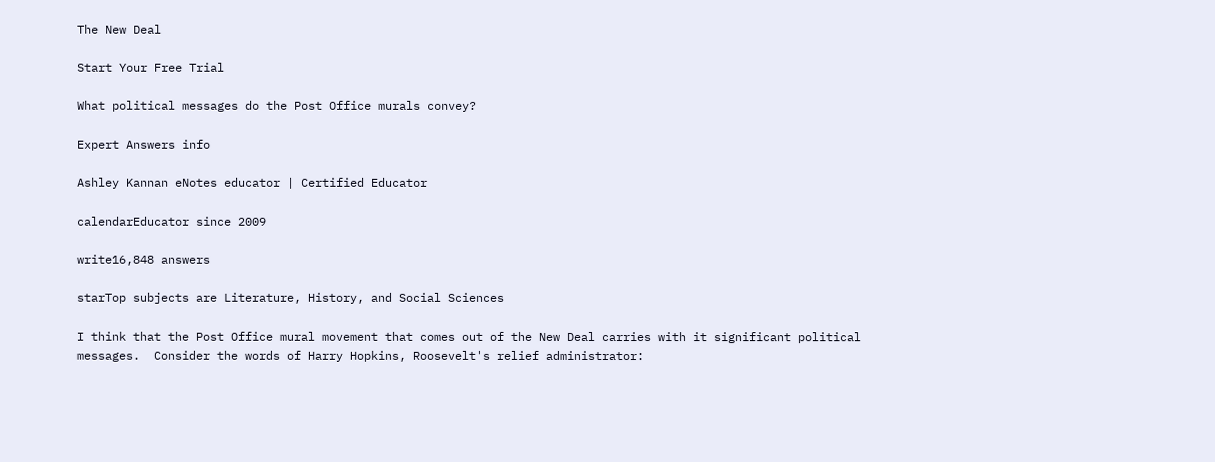The New Deal

Start Your Free Trial

What political messages do the Post Office murals convey?

Expert Answers info

Ashley Kannan eNotes educator | Certified Educator

calendarEducator since 2009

write16,848 answers

starTop subjects are Literature, History, and Social Sciences

I think that the Post Office mural movement that comes out of the New Deal carries with it significant political messages.  Consider the words of Harry Hopkins, Roosevelt's relief administrator: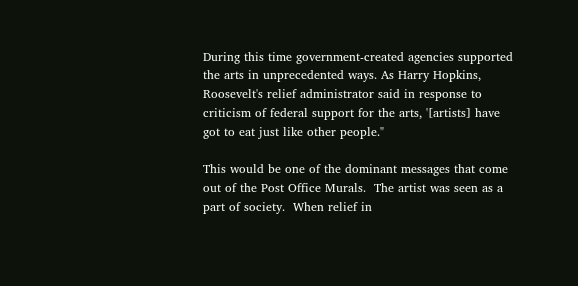During this time government-created agencies supported the arts in unprecedented ways. As Harry Hopkins, Roosevelt's relief administrator said in response to criticism of federal support for the arts, '[artists] have got to eat just like other people."

This would be one of the dominant messages that come out of the Post Office Murals.  The artist was seen as a part of society.  When relief in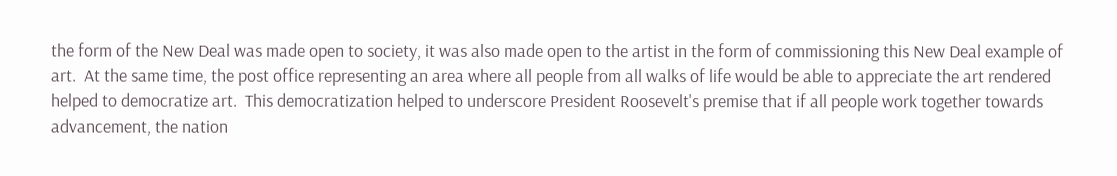the form of the New Deal was made open to society, it was also made open to the artist in the form of commissioning this New Deal example of art.  At the same time, the post office representing an area where all people from all walks of life would be able to appreciate the art rendered helped to democratize art.  This democratization helped to underscore President Roosevelt's premise that if all people work together towards advancement, the nation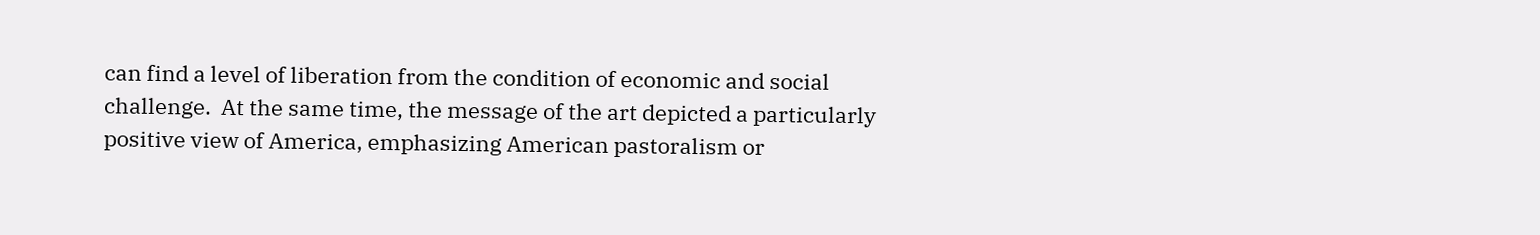can find a level of liberation from the condition of economic and social challenge.  At the same time, the message of the art depicted a particularly positive view of America, emphasizing American pastoralism or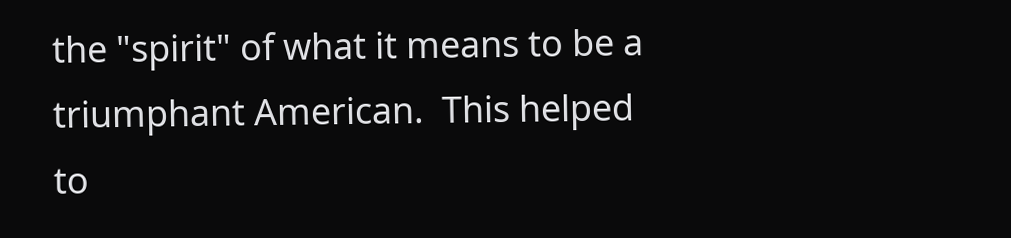the "spirit" of what it means to be a triumphant American.  This helped to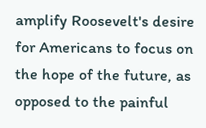amplify Roosevelt's desire for Americans to focus on the hope of the future, as opposed to the painful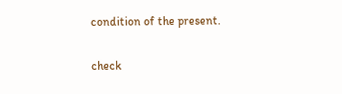condition of the present.

check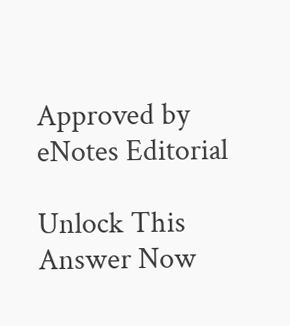Approved by eNotes Editorial

Unlock This Answer Now